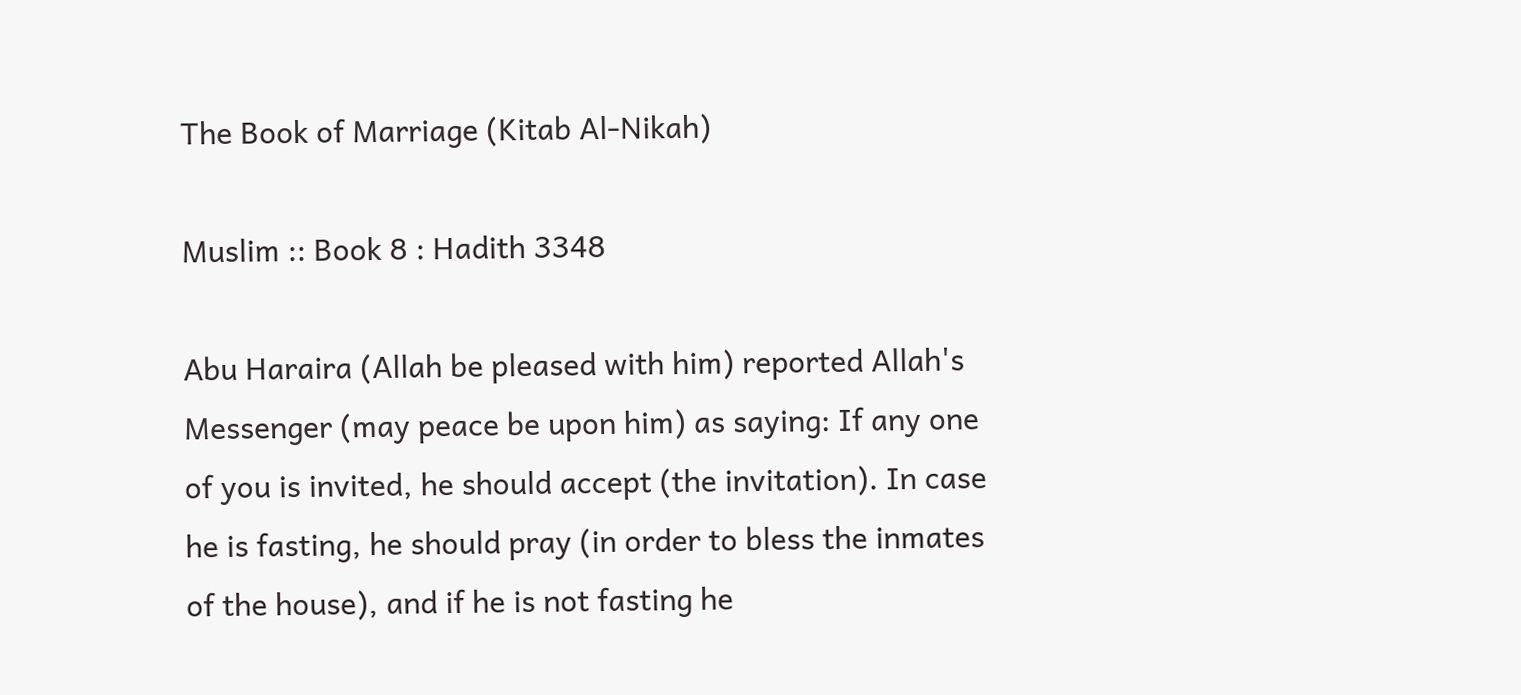The Book of Marriage (Kitab Al-Nikah)

Muslim :: Book 8 : Hadith 3348

Abu Haraira (Allah be pleased with him) reported Allah's Messenger (may peace be upon him) as saying: If any one of you is invited, he should accept (the invitation). In case he is fasting, he should pray (in order to bless the inmates of the house), and if he is not fasting he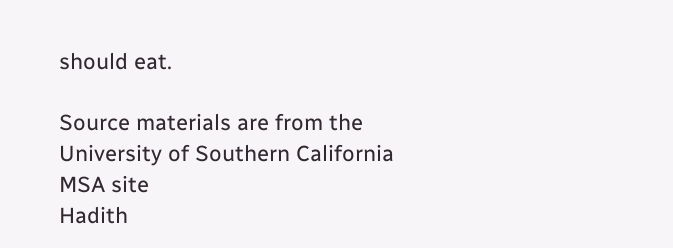should eat.

Source materials are from the University of Southern California MSA site
Hadith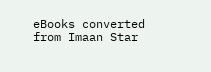eBooks converted from Imaan Star